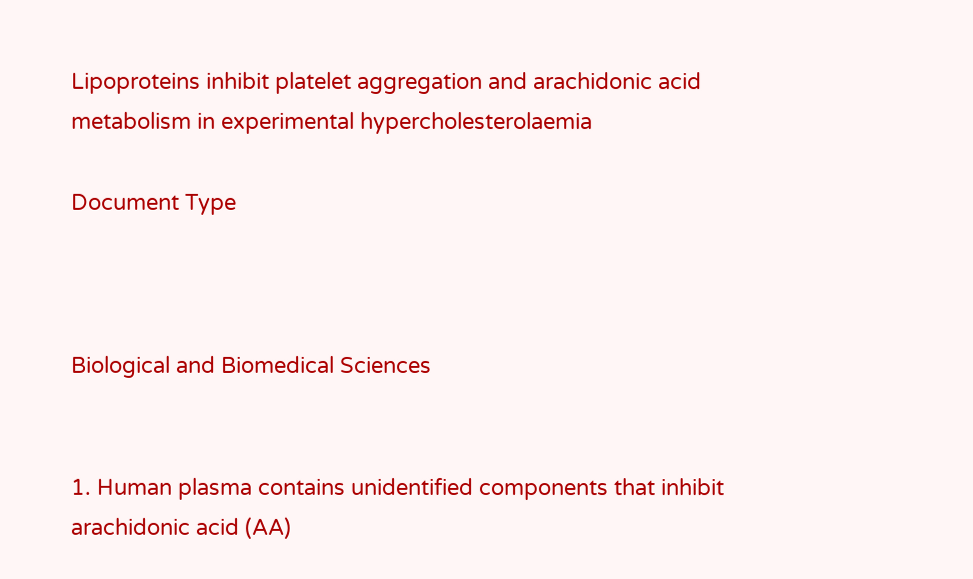Lipoproteins inhibit platelet aggregation and arachidonic acid metabolism in experimental hypercholesterolaemia

Document Type



Biological and Biomedical Sciences


1. Human plasma contains unidentified components that inhibit arachidonic acid (AA)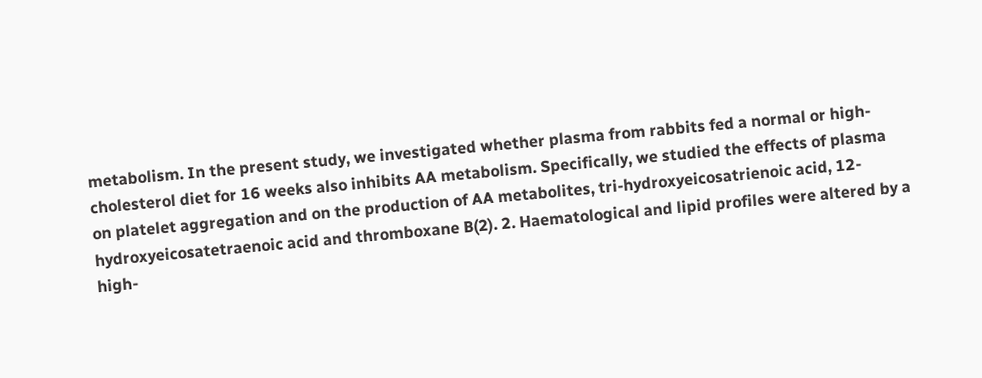metabolism. In the present study, we investigated whether plasma from rabbits fed a normal or high-cholesterol diet for 16 weeks also inhibits AA metabolism. Specifically, we studied the effects of plasma on platelet aggregation and on the production of AA metabolites, tri-hydroxyeicosatrienoic acid, 12-hydroxyeicosatetraenoic acid and thromboxane B(2). 2. Haematological and lipid profiles were altered by a high-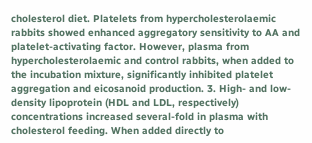cholesterol diet. Platelets from hypercholesterolaemic rabbits showed enhanced aggregatory sensitivity to AA and platelet-activating factor. However, plasma from hypercholesterolaemic and control rabbits, when added to the incubation mixture, significantly inhibited platelet aggregation and eicosanoid production. 3. High- and low-density lipoprotein (HDL and LDL, respectively) concentrations increased several-fold in plasma with cholesterol feeding. When added directly to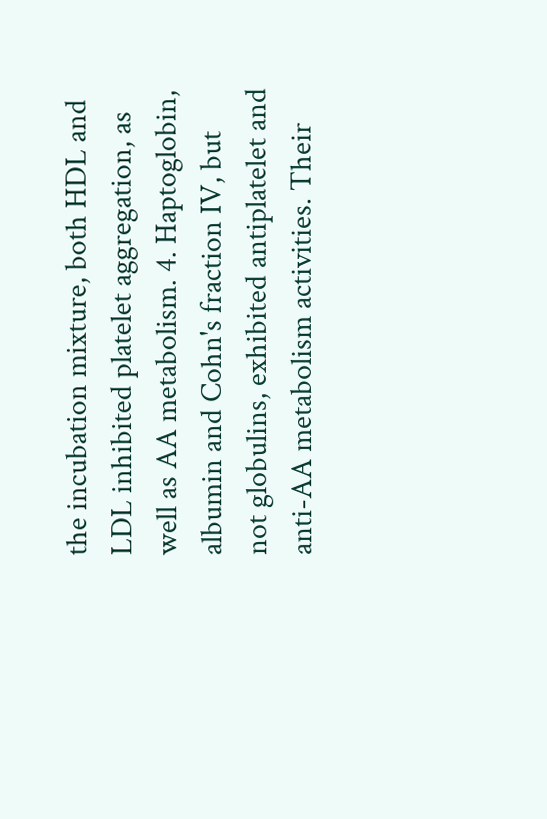the incubation mixture, both HDL and LDL inhibited platelet aggregation, as well as AA metabolism. 4. Haptoglobin, albumin and Cohn's fraction IV, but not globulins, exhibited antiplatelet and anti-AA metabolism activities. Their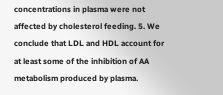concentrations in plasma were not affected by cholesterol feeding. 5. We conclude that LDL and HDL account for at least some of the inhibition of AA metabolism produced by plasma.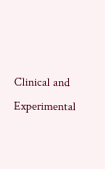Clinical and Experimental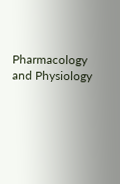Pharmacology and Physiology